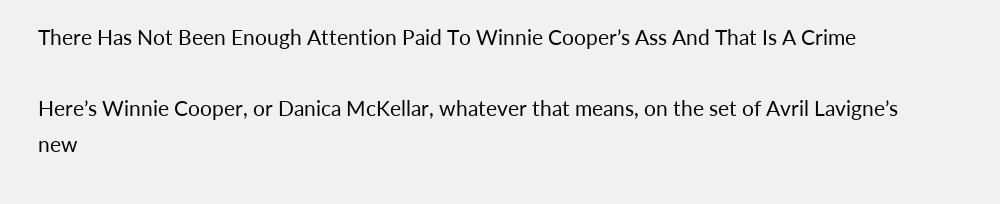There Has Not Been Enough Attention Paid To Winnie Cooper’s Ass And That Is A Crime

Here’s Winnie Cooper, or Danica McKellar, whatever that means, on the set of Avril Lavigne’s new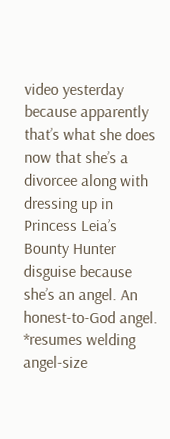video yesterday because apparently that’s what she does now that she’s a divorcee along with dressing up in Princess Leia’s Bounty Hunter disguise because she’s an angel. An honest-to-God angel. *resumes welding angel-size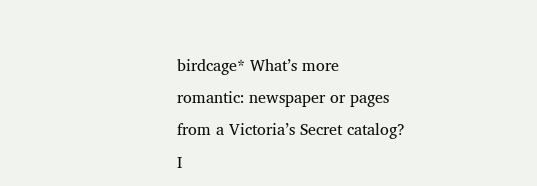birdcage* What’s more romantic: newspaper or pages from a Victoria’s Secret catalog? I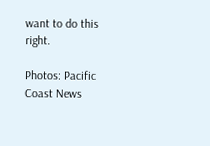want to do this right.

Photos: Pacific Coast News